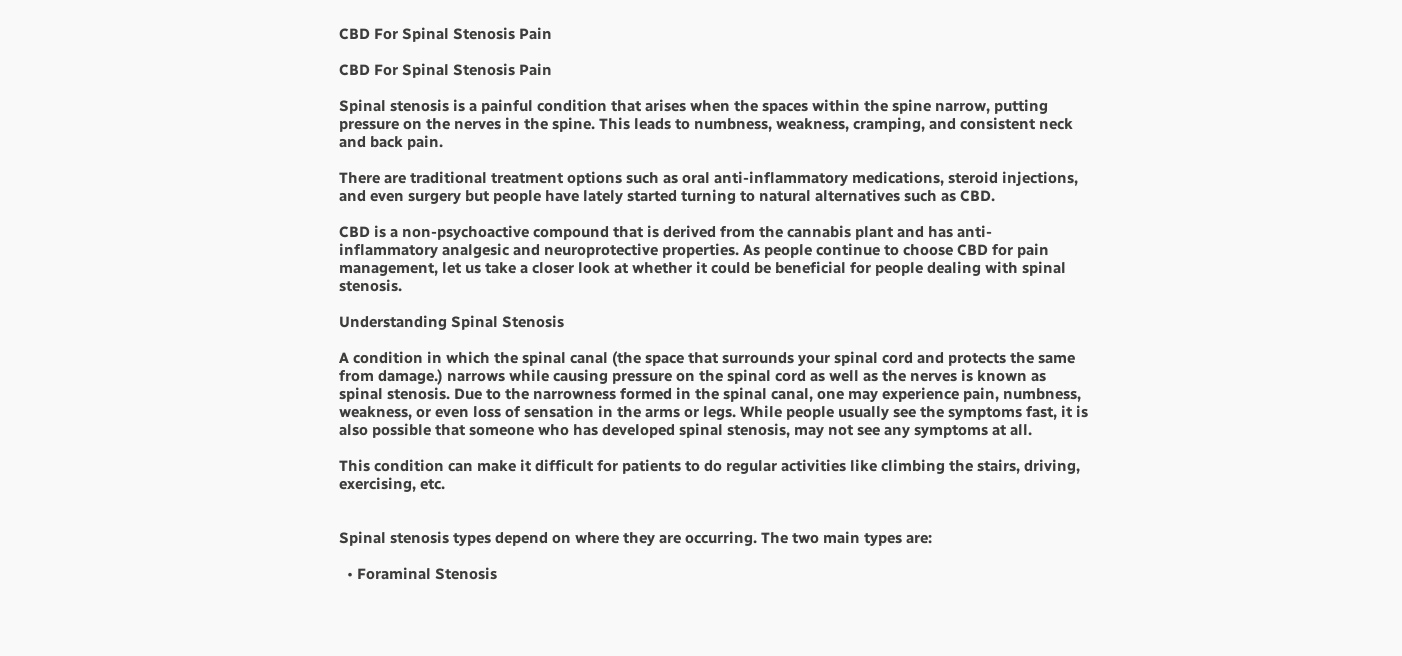CBD For Spinal Stenosis Pain

CBD For Spinal Stenosis Pain

Spinal stenosis is a painful condition that arises when the spaces within the spine narrow, putting pressure on the nerves in the spine. This leads to numbness, weakness, cramping, and consistent neck and back pain.

There are traditional treatment options such as oral anti-inflammatory medications, steroid injections, and even surgery but people have lately started turning to natural alternatives such as CBD.

CBD is a non-psychoactive compound that is derived from the cannabis plant and has anti-inflammatory analgesic and neuroprotective properties. As people continue to choose CBD for pain management, let us take a closer look at whether it could be beneficial for people dealing with spinal stenosis.

Understanding Spinal Stenosis

A condition in which the spinal canal (the space that surrounds your spinal cord and protects the same from damage.) narrows while causing pressure on the spinal cord as well as the nerves is known as spinal stenosis. Due to the narrowness formed in the spinal canal, one may experience pain, numbness, weakness, or even loss of sensation in the arms or legs. While people usually see the symptoms fast, it is also possible that someone who has developed spinal stenosis, may not see any symptoms at all.

This condition can make it difficult for patients to do regular activities like climbing the stairs, driving, exercising, etc.


Spinal stenosis types depend on where they are occurring. The two main types are:

  • Foraminal Stenosis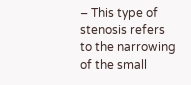– This type of stenosis refers to the narrowing of the small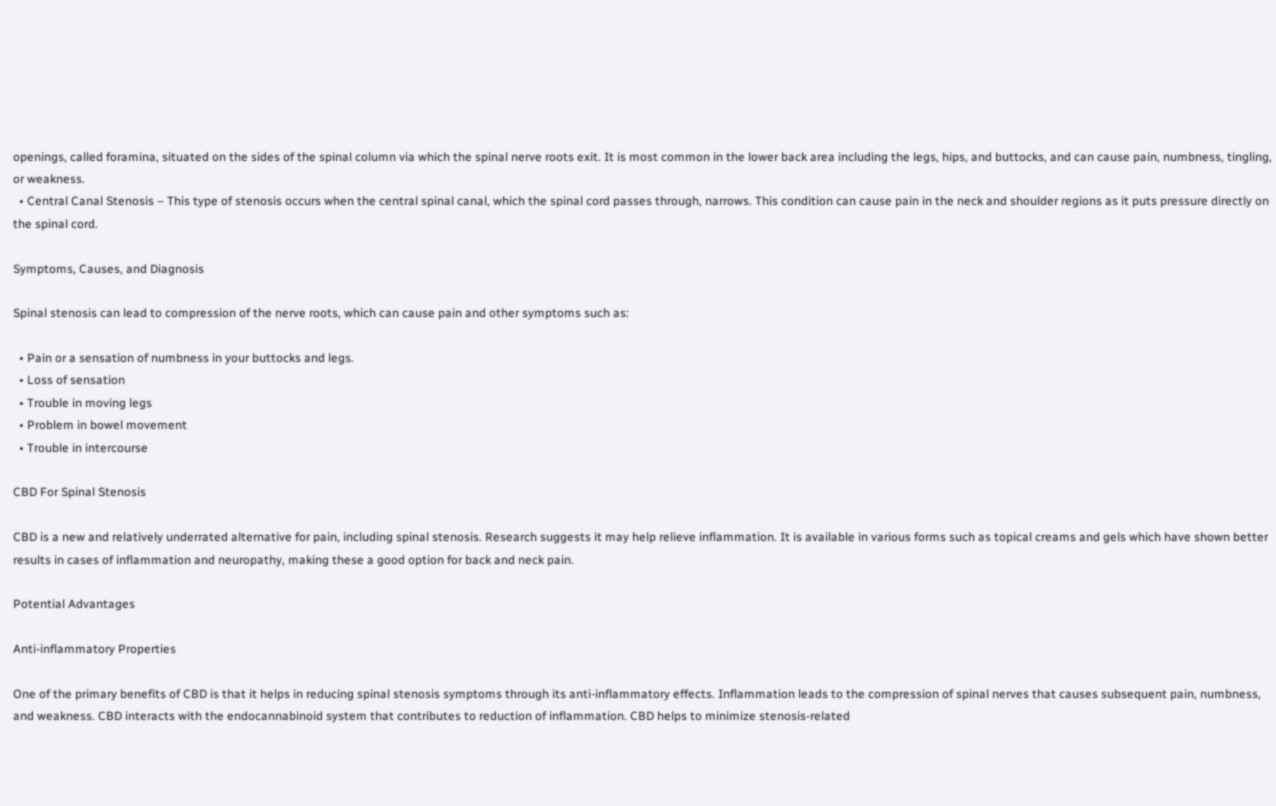openings, called foramina, situated on the sides of the spinal column via which the spinal nerve roots exit. It is most common in the lower back area including the legs, hips, and buttocks, and can cause pain, numbness, tingling, or weakness.
  • Central Canal Stenosis – This type of stenosis occurs when the central spinal canal, which the spinal cord passes through, narrows. This condition can cause pain in the neck and shoulder regions as it puts pressure directly on the spinal cord.

Symptoms, Causes, and Diagnosis

Spinal stenosis can lead to compression of the nerve roots, which can cause pain and other symptoms such as:

  • Pain or a sensation of numbness in your buttocks and legs.
  • Loss of sensation
  • Trouble in moving legs
  • Problem in bowel movement
  • Trouble in intercourse

CBD For Spinal Stenosis

CBD is a new and relatively underrated alternative for pain, including spinal stenosis. Research suggests it may help relieve inflammation. It is available in various forms such as topical creams and gels which have shown better results in cases of inflammation and neuropathy, making these a good option for back and neck pain.

Potential Advantages

Anti-inflammatory Properties

One of the primary benefits of CBD is that it helps in reducing spinal stenosis symptoms through its anti-inflammatory effects. Inflammation leads to the compression of spinal nerves that causes subsequent pain, numbness, and weakness. CBD interacts with the endocannabinoid system that contributes to reduction of inflammation. CBD helps to minimize stenosis-related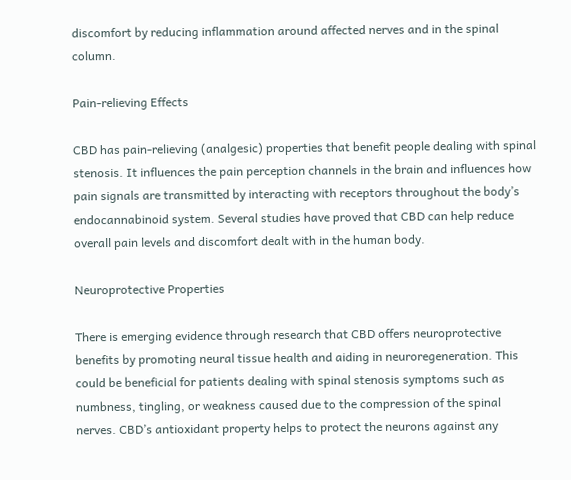discomfort by reducing inflammation around affected nerves and in the spinal column.

Pain-relieving Effects

CBD has pain-relieving (analgesic) properties that benefit people dealing with spinal stenosis. It influences the pain perception channels in the brain and influences how pain signals are transmitted by interacting with receptors throughout the body’s endocannabinoid system. Several studies have proved that CBD can help reduce overall pain levels and discomfort dealt with in the human body.

Neuroprotective Properties

There is emerging evidence through research that CBD offers neuroprotective benefits by promoting neural tissue health and aiding in neuroregeneration. This could be beneficial for patients dealing with spinal stenosis symptoms such as numbness, tingling, or weakness caused due to the compression of the spinal nerves. CBD’s antioxidant property helps to protect the neurons against any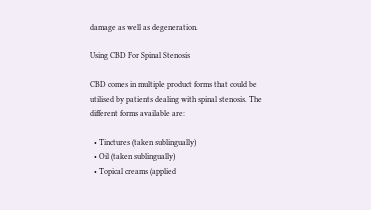damage as well as degeneration.

Using CBD For Spinal Stenosis

CBD comes in multiple product forms that could be utilised by patients dealing with spinal stenosis. The different forms available are:

  • Tinctures (taken sublingually)
  • Oil (taken sublingually)
  • Topical creams (applied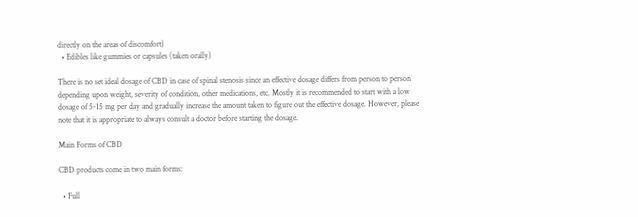directly on the areas of discomfort)
  • Edibles like gummies or capsules (taken orally)

There is no set ideal dosage of CBD in case of spinal stenosis since an effective dosage differs from person to person depending upon weight, severity of condition, other medications, etc. Mostly it is recommended to start with a low dosage of 5-15 mg per day and gradually increase the amount taken to figure out the effective dosage. However, please note that it is appropriate to always consult a doctor before starting the dosage.

Main Forms of CBD

CBD products come in two main forms:

  • Full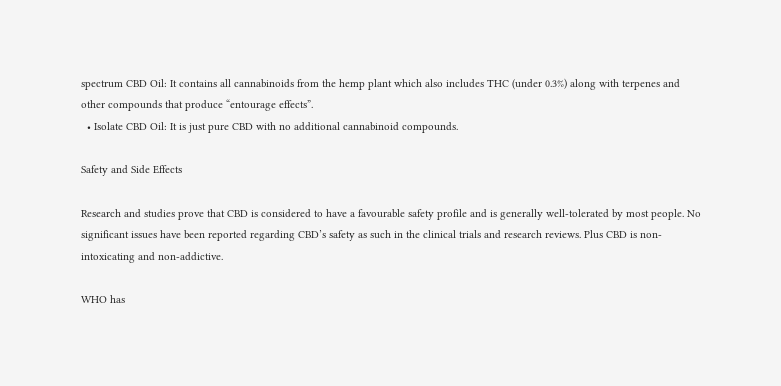spectrum CBD Oil: It contains all cannabinoids from the hemp plant which also includes THC (under 0.3%) along with terpenes and other compounds that produce “entourage effects”.
  • Isolate CBD Oil: It is just pure CBD with no additional cannabinoid compounds.

Safety and Side Effects

Research and studies prove that CBD is considered to have a favourable safety profile and is generally well-tolerated by most people. No significant issues have been reported regarding CBD’s safety as such in the clinical trials and research reviews. Plus CBD is non-intoxicating and non-addictive.

WHO has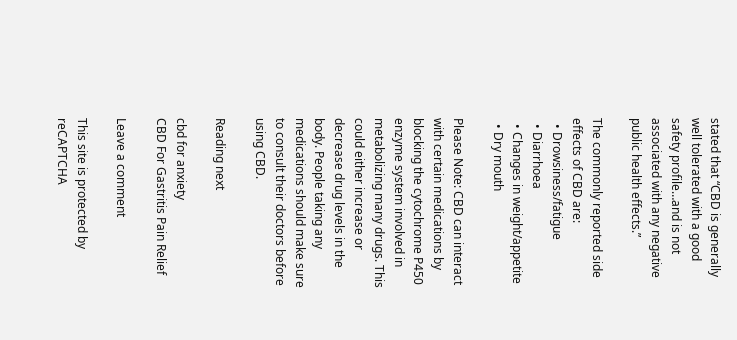stated that “CBD is generally well tolerated with a good safety profile…and is not associated with any negative public health effects.”

The commonly reported side effects of CBD are:
  • Drowsiness/fatigue
  • Diarrhoea
  • Changes in weight/appetite
  • Dry mouth

Please Note: CBD can interact with certain medications by blocking the cytochrome P450 enzyme system involved in metabolizing many drugs. This could either increase or decrease drug levels in the body. People taking any medications should make sure to consult their doctors before using CBD.

Reading next

cbd for anxiety
CBD For Gastritis Pain Relief

Leave a comment

This site is protected by reCAPTCHA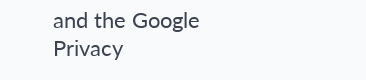and the Google Privacy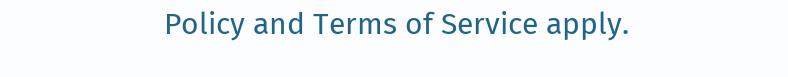Policy and Terms of Service apply.